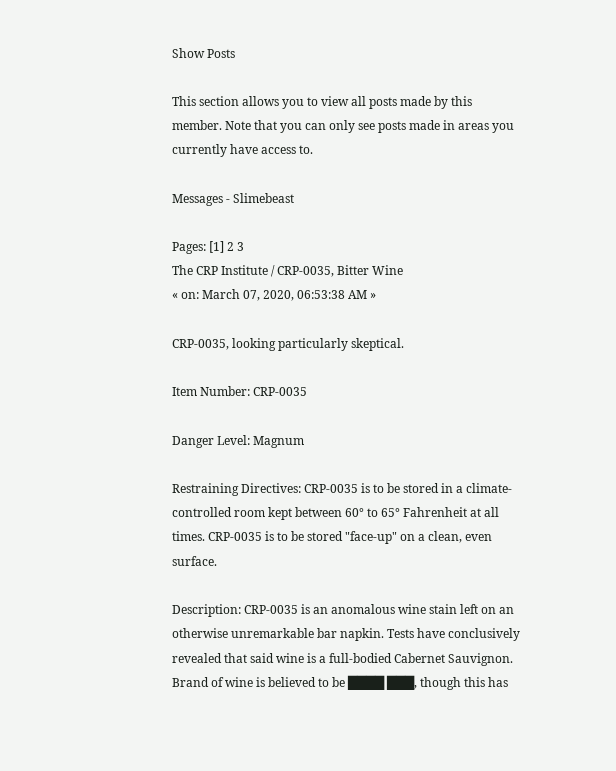Show Posts

This section allows you to view all posts made by this member. Note that you can only see posts made in areas you currently have access to.

Messages - Slimebeast

Pages: [1] 2 3
The CRP Institute / CRP-0035, Bitter Wine
« on: March 07, 2020, 06:53:38 AM »

CRP-0035, looking particularly skeptical.

Item Number: CRP-0035

Danger Level: Magnum

Restraining Directives: CRP-0035 is to be stored in a climate-controlled room kept between 60° to 65° Fahrenheit at all times. CRP-0035 is to be stored "face-up" on a clean, even surface.

Description: CRP-0035 is an anomalous wine stain left on an otherwise unremarkable bar napkin. Tests have conclusively revealed that said wine is a full-bodied Cabernet Sauvignon. Brand of wine is believed to be ████ ███, though this has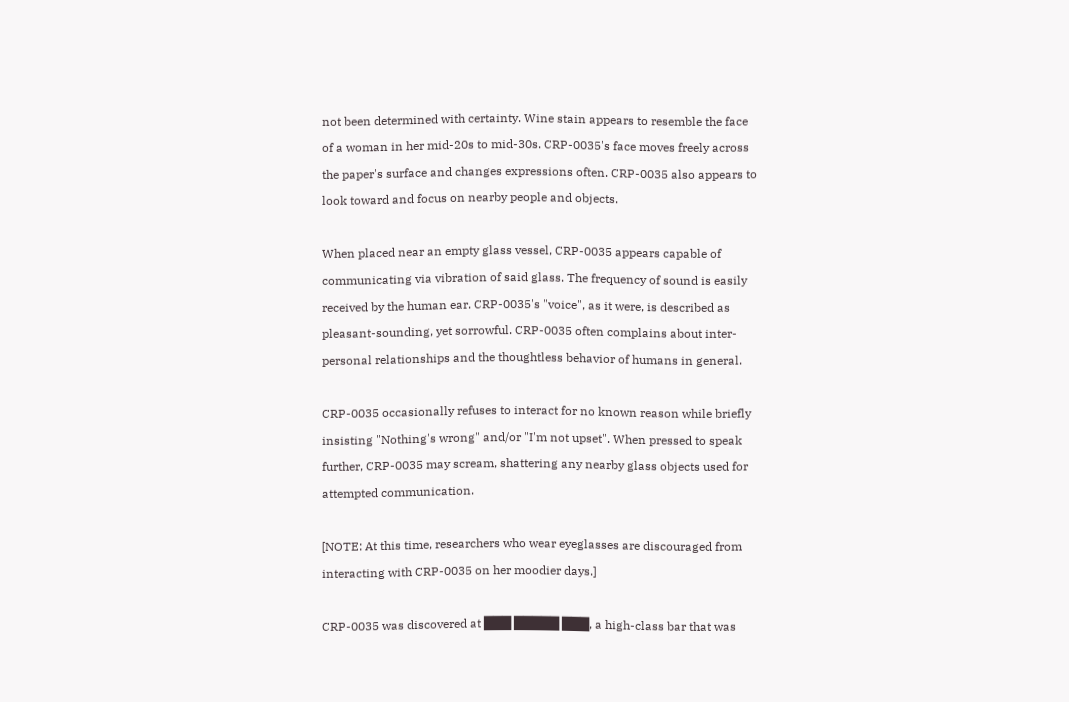not been determined with certainty. Wine stain appears to resemble the face of a woman in her mid-20s to mid-30s. CRP-0035's face moves freely across the paper's surface and changes expressions often. CRP-0035 also appears to look toward and focus on nearby people and objects.

When placed near an empty glass vessel, CRP-0035 appears capable of communicating via vibration of said glass. The frequency of sound is easily received by the human ear. CRP-0035's "voice", as it were, is described as pleasant-sounding, yet sorrowful. CRP-0035 often complains about inter-personal relationships and the thoughtless behavior of humans in general.

CRP-0035 occasionally refuses to interact for no known reason while briefly insisting "Nothing's wrong" and/or "I'm not upset". When pressed to speak further, CRP-0035 may scream, shattering any nearby glass objects used for attempted communication.

[NOTE: At this time, researchers who wear eyeglasses are discouraged from interacting with CRP-0035 on her moodier days.]

CRP-0035 was discovered at ███ █████ ███, a high-class bar that was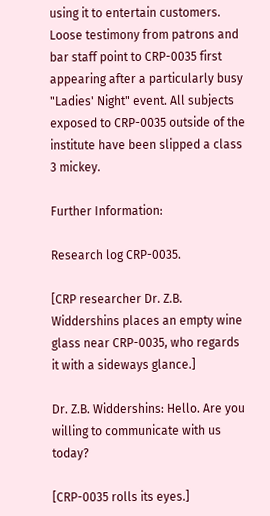using it to entertain customers. Loose testimony from patrons and bar staff point to CRP-0035 first appearing after a particularly busy "Ladies' Night" event. All subjects exposed to CRP-0035 outside of the institute have been slipped a class 3 mickey.

Further Information:

Research log CRP-0035.

[CRP researcher Dr. Z.B. Widdershins places an empty wine glass near CRP-0035, who regards it with a sideways glance.]

Dr. Z.B. Widdershins: Hello. Are you willing to communicate with us today?

[CRP-0035 rolls its eyes.]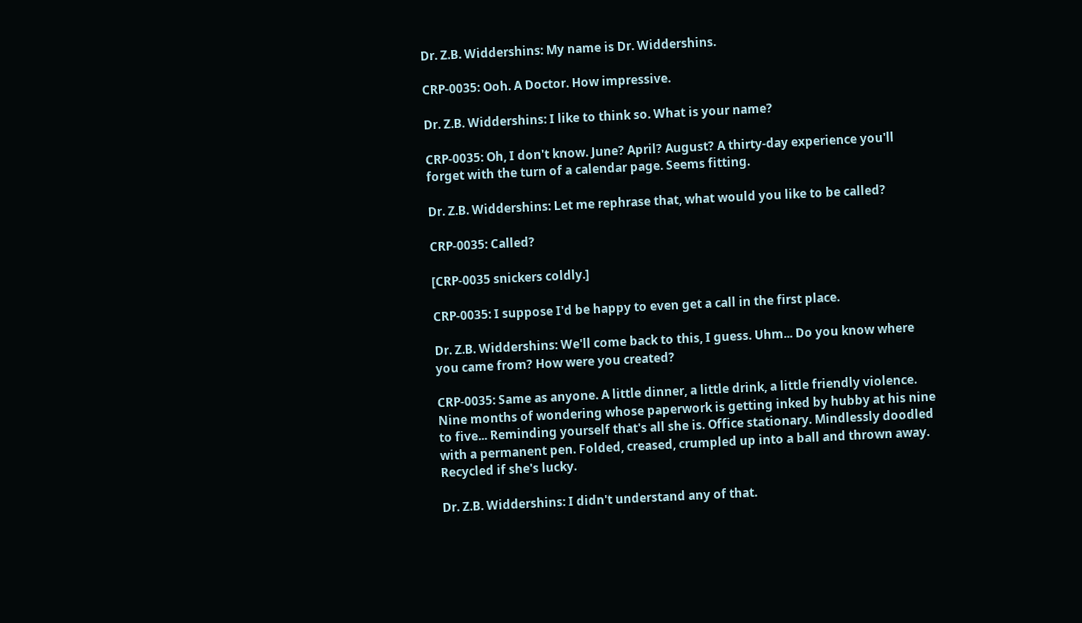Dr. Z.B. Widdershins: My name is Dr. Widdershins.

CRP-0035: Ooh. A Doctor. How impressive.

Dr. Z.B. Widdershins: I like to think so. What is your name?

CRP-0035: Oh, I don't know. June? April? August? A thirty-day experience you'll forget with the turn of a calendar page. Seems fitting.

Dr. Z.B. Widdershins: Let me rephrase that, what would you like to be called?

CRP-0035: Called?

[CRP-0035 snickers coldly.]

CRP-0035: I suppose I'd be happy to even get a call in the first place.

Dr. Z.B. Widdershins: We'll come back to this, I guess. Uhm... Do you know where you came from? How were you created?

CRP-0035: Same as anyone. A little dinner, a little drink, a little friendly violence. Nine months of wondering whose paperwork is getting inked by hubby at his nine to five... Reminding yourself that's all she is. Office stationary. Mindlessly doodled with a permanent pen. Folded, creased, crumpled up into a ball and thrown away. Recycled if she's lucky.

Dr. Z.B. Widdershins: I didn't understand any of that.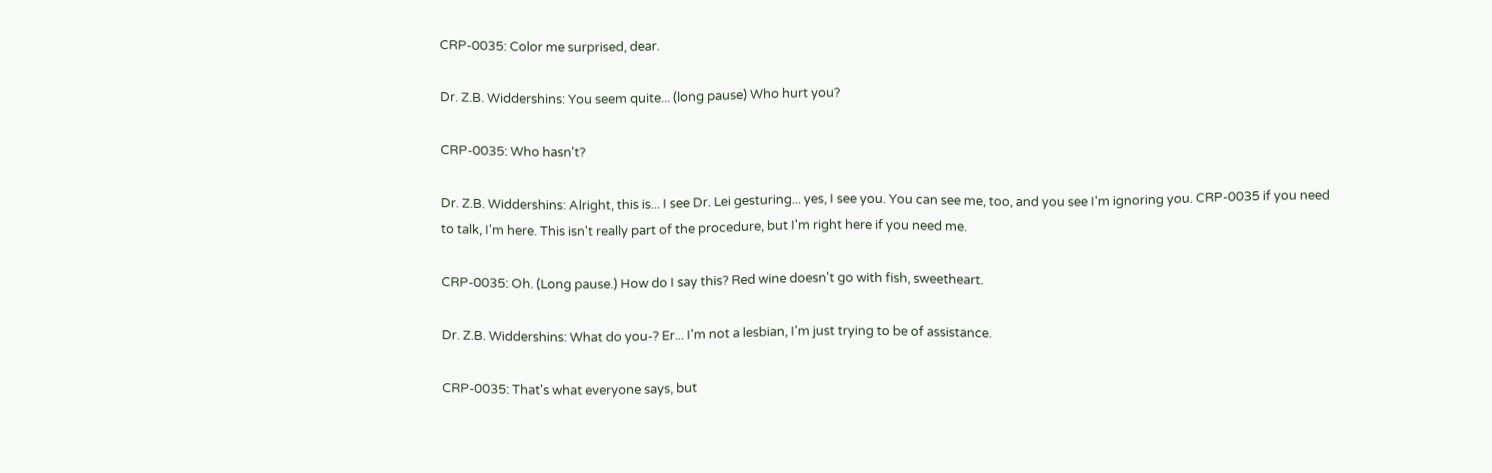CRP-0035: Color me surprised, dear.

Dr. Z.B. Widdershins: You seem quite... (long pause) Who hurt you?

CRP-0035: Who hasn't?

Dr. Z.B. Widdershins: Alright, this is... I see Dr. Lei gesturing... yes, I see you. You can see me, too, and you see I'm ignoring you. CRP-0035 if you need to talk, I'm here. This isn't really part of the procedure, but I'm right here if you need me.

CRP-0035: Oh. (Long pause.) How do I say this? Red wine doesn't go with fish, sweetheart.

Dr. Z.B. Widdershins: What do you-? Er... I'm not a lesbian, I'm just trying to be of assistance.

CRP-0035: That's what everyone says, but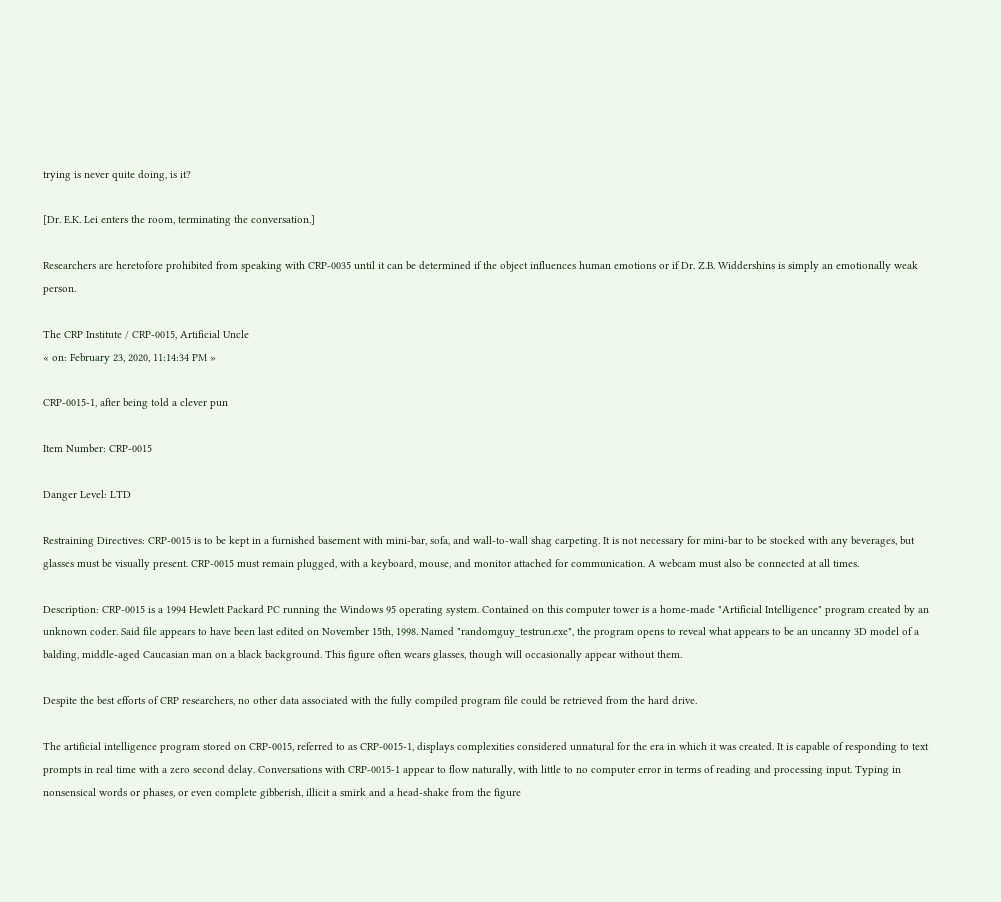trying is never quite doing, is it?

[Dr. E.K. Lei enters the room, terminating the conversation.]

Researchers are heretofore prohibited from speaking with CRP-0035 until it can be determined if the object influences human emotions or if Dr. Z.B. Widdershins is simply an emotionally weak person.

The CRP Institute / CRP-0015, Artificial Uncle
« on: February 23, 2020, 11:14:34 PM »

CRP-0015-1, after being told a clever pun

Item Number: CRP-0015

Danger Level: LTD

Restraining Directives: CRP-0015 is to be kept in a furnished basement with mini-bar, sofa, and wall-to-wall shag carpeting. It is not necessary for mini-bar to be stocked with any beverages, but glasses must be visually present. CRP-0015 must remain plugged, with a keyboard, mouse, and monitor attached for communication. A webcam must also be connected at all times.

Description: CRP-0015 is a 1994 Hewlett Packard PC running the Windows 95 operating system. Contained on this computer tower is a home-made "Artificial Intelligence" program created by an unknown coder. Said file appears to have been last edited on November 15th, 1998. Named "randomguy_testrun.exe", the program opens to reveal what appears to be an uncanny 3D model of a balding, middle-aged Caucasian man on a black background. This figure often wears glasses, though will occasionally appear without them.

Despite the best efforts of CRP researchers, no other data associated with the fully compiled program file could be retrieved from the hard drive.

The artificial intelligence program stored on CRP-0015, referred to as CRP-0015-1, displays complexities considered unnatural for the era in which it was created. It is capable of responding to text prompts in real time with a zero second delay. Conversations with CRP-0015-1 appear to flow naturally, with little to no computer error in terms of reading and processing input. Typing in nonsensical words or phases, or even complete gibberish, illicit a smirk and a head-shake from the figure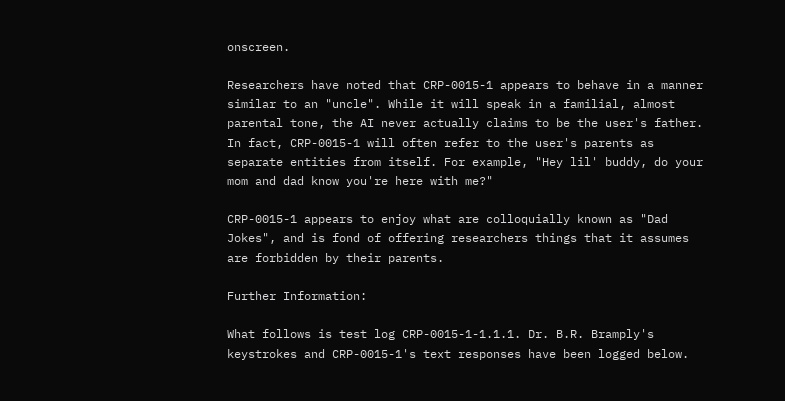onscreen.

Researchers have noted that CRP-0015-1 appears to behave in a manner similar to an "uncle". While it will speak in a familial, almost parental tone, the AI never actually claims to be the user's father. In fact, CRP-0015-1 will often refer to the user's parents as separate entities from itself. For example, "Hey lil' buddy, do your mom and dad know you're here with me?"

CRP-0015-1 appears to enjoy what are colloquially known as "Dad Jokes", and is fond of offering researchers things that it assumes are forbidden by their parents.

Further Information:

What follows is test log CRP-0015-1-1.1.1. Dr. B.R. Bramply's keystrokes and CRP-0015-1's text responses have been logged below.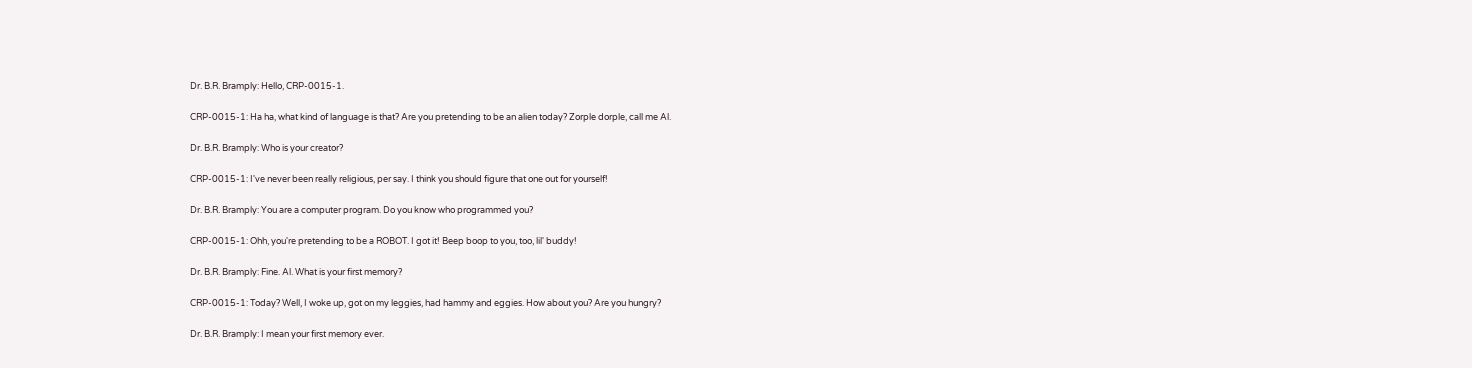Dr. B.R. Bramply: Hello, CRP-0015-1.

CRP-0015-1: Ha ha, what kind of language is that? Are you pretending to be an alien today? Zorple dorple, call me Al.

Dr. B.R. Bramply: Who is your creator?

CRP-0015-1: I've never been really religious, per say. I think you should figure that one out for yourself!

Dr. B.R. Bramply: You are a computer program. Do you know who programmed you?

CRP-0015-1: Ohh, you're pretending to be a ROBOT. I got it! Beep boop to you, too, lil' buddy!

Dr. B.R. Bramply: Fine. Al. What is your first memory?

CRP-0015-1: Today? Well, I woke up, got on my leggies, had hammy and eggies. How about you? Are you hungry?

Dr. B.R. Bramply: I mean your first memory ever.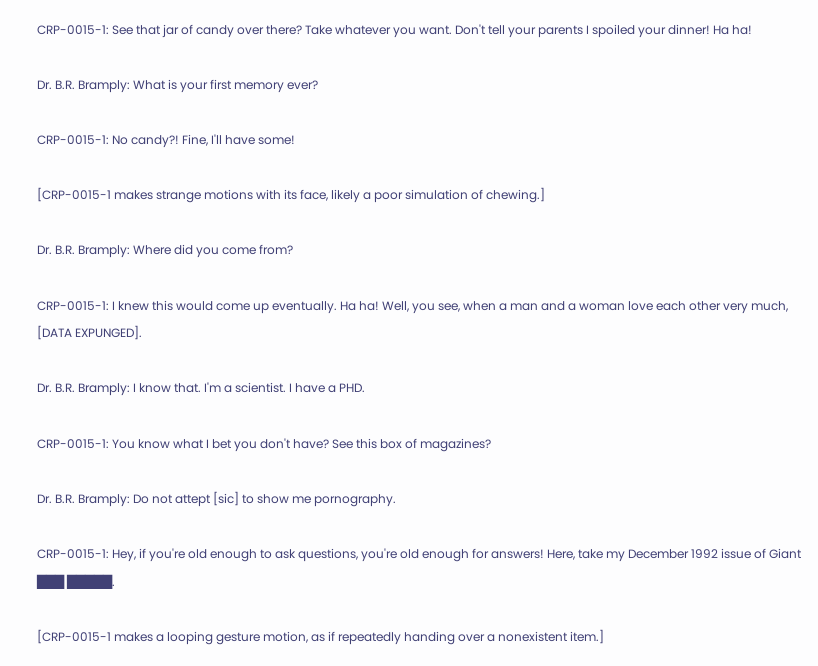CRP-0015-1: See that jar of candy over there? Take whatever you want. Don't tell your parents I spoiled your dinner! Ha ha!

Dr. B.R. Bramply: What is your first memory ever?

CRP-0015-1: No candy?! Fine, I'll have some!

[CRP-0015-1 makes strange motions with its face, likely a poor simulation of chewing.]

Dr. B.R. Bramply: Where did you come from?

CRP-0015-1: I knew this would come up eventually. Ha ha! Well, you see, when a man and a woman love each other very much, [DATA EXPUNGED].

Dr. B.R. Bramply: I know that. I'm a scientist. I have a PHD.

CRP-0015-1: You know what I bet you don't have? See this box of magazines?

Dr. B.R. Bramply: Do not attept [sic] to show me pornography.

CRP-0015-1: Hey, if you're old enough to ask questions, you're old enough for answers! Here, take my December 1992 issue of Giant  ███ █████.

[CRP-0015-1 makes a looping gesture motion, as if repeatedly handing over a nonexistent item.]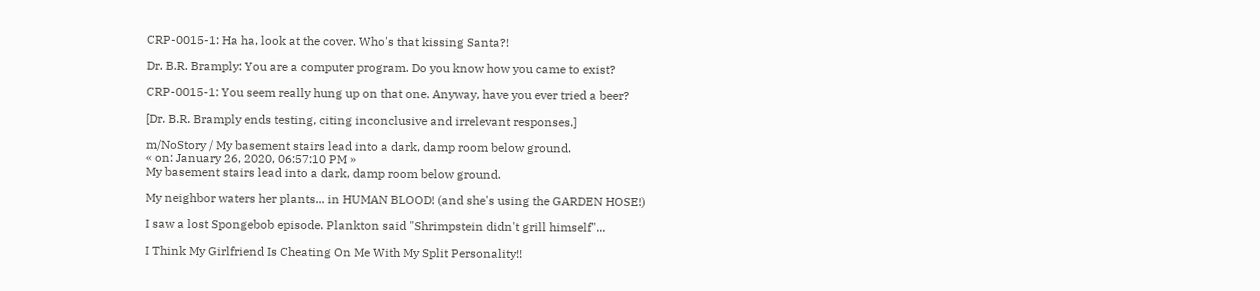CRP-0015-1: Ha ha, look at the cover. Who's that kissing Santa?!

Dr. B.R. Bramply: You are a computer program. Do you know how you came to exist?

CRP-0015-1: You seem really hung up on that one. Anyway, have you ever tried a beer?

[Dr. B.R. Bramply ends testing, citing inconclusive and irrelevant responses.]

m/NoStory / My basement stairs lead into a dark, damp room below ground.
« on: January 26, 2020, 06:57:10 PM »
My basement stairs lead into a dark, damp room below ground.

My neighbor waters her plants... in HUMAN BLOOD! (and she's using the GARDEN HOSE!)

I saw a lost Spongebob episode. Plankton said "Shrimpstein didn't grill himself"...

I Think My Girlfriend Is Cheating On Me With My Split Personality!!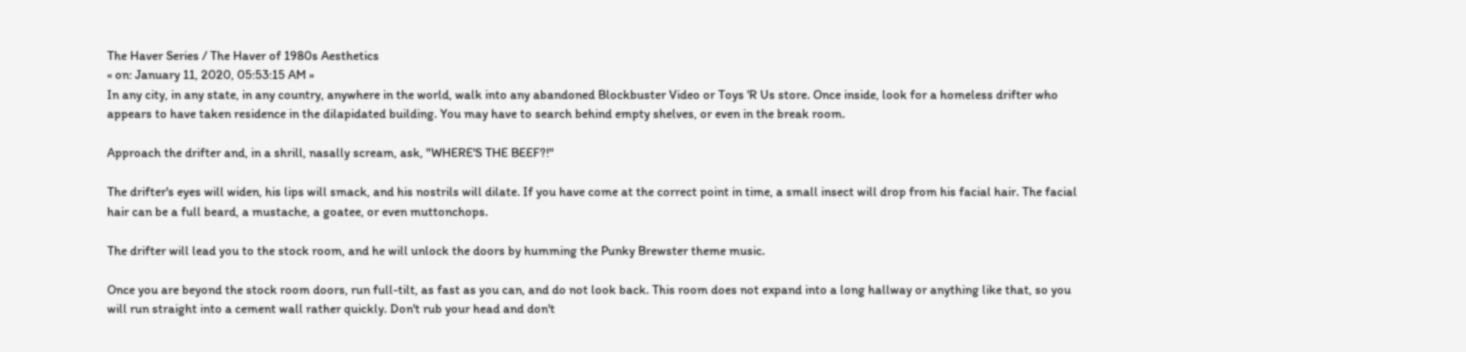The Haver Series / The Haver of 1980s Aesthetics
« on: January 11, 2020, 05:53:15 AM »
In any city, in any state, in any country, anywhere in the world, walk into any abandoned Blockbuster Video or Toys 'R Us store. Once inside, look for a homeless drifter who appears to have taken residence in the dilapidated building. You may have to search behind empty shelves, or even in the break room.

Approach the drifter and, in a shrill, nasally scream, ask, "WHERE'S THE BEEF?!"

The drifter's eyes will widen, his lips will smack, and his nostrils will dilate. If you have come at the correct point in time, a small insect will drop from his facial hair. The facial hair can be a full beard, a mustache, a goatee, or even muttonchops.

The drifter will lead you to the stock room, and he will unlock the doors by humming the Punky Brewster theme music.

Once you are beyond the stock room doors, run full-tilt, as fast as you can, and do not look back. This room does not expand into a long hallway or anything like that, so you will run straight into a cement wall rather quickly. Don't rub your head and don't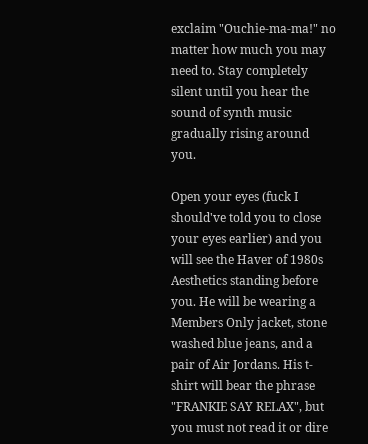exclaim "Ouchie-ma-ma!" no matter how much you may need to. Stay completely silent until you hear the sound of synth music gradually rising around you.

Open your eyes (fuck I should've told you to close your eyes earlier) and you will see the Haver of 1980s Aesthetics standing before you. He will be wearing a Members Only jacket, stone washed blue jeans, and a pair of Air Jordans. His t-shirt will bear the phrase "FRANKIE SAY RELAX", but you must not read it or dire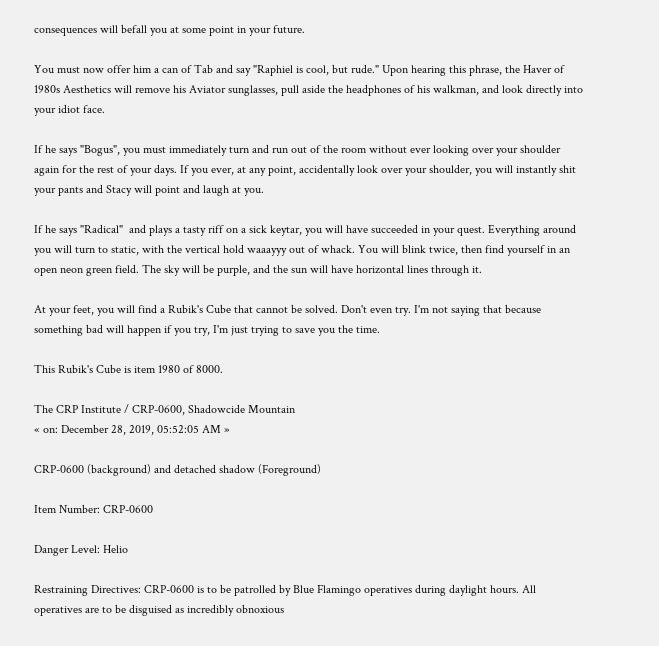consequences will befall you at some point in your future.

You must now offer him a can of Tab and say "Raphiel is cool, but rude." Upon hearing this phrase, the Haver of 1980s Aesthetics will remove his Aviator sunglasses, pull aside the headphones of his walkman, and look directly into your idiot face.

If he says "Bogus", you must immediately turn and run out of the room without ever looking over your shoulder again for the rest of your days. If you ever, at any point, accidentally look over your shoulder, you will instantly shit your pants and Stacy will point and laugh at you.

If he says "Radical"  and plays a tasty riff on a sick keytar, you will have succeeded in your quest. Everything around you will turn to static, with the vertical hold waaayyy out of whack. You will blink twice, then find yourself in an open neon green field. The sky will be purple, and the sun will have horizontal lines through it.

At your feet, you will find a Rubik's Cube that cannot be solved. Don't even try. I'm not saying that because something bad will happen if you try, I'm just trying to save you the time.

This Rubik's Cube is item 1980 of 8000.

The CRP Institute / CRP-0600, Shadowcide Mountain
« on: December 28, 2019, 05:52:05 AM »

CRP-0600 (background) and detached shadow (Foreground)

Item Number: CRP-0600

Danger Level: Helio

Restraining Directives: CRP-0600 is to be patrolled by Blue Flamingo operatives during daylight hours. All operatives are to be disguised as incredibly obnoxious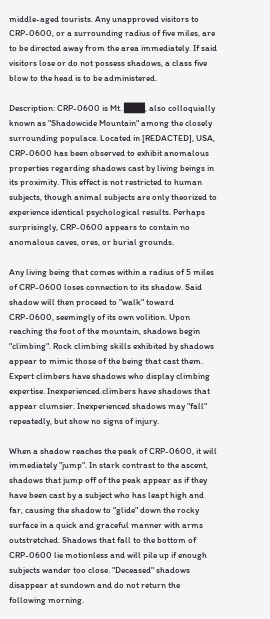middle-aged tourists. Any unapproved visitors to CRP-0600, or a surrounding radius of five miles, are to be directed away from the area immediately. If said visitors lose or do not possess shadows, a class five blow to the head is to be administered.

Description: CRP-0600 is Mt. ███, also colloquially known as "Shadowcide Mountain" among the closely surrounding populace. Located in [REDACTED], USA, CRP-0600 has been observed to exhibit anomalous properties regarding shadows cast by living beings in its proximity. This effect is not restricted to human subjects, though animal subjects are only theorized to experience identical psychological results. Perhaps surprisingly, CRP-0600 appears to contain no anomalous caves, ores, or burial grounds.

Any living being that comes within a radius of 5 miles of CRP-0600 loses connection to its shadow. Said shadow will then proceed to "walk" toward CRP-0600, seemingly of its own volition. Upon reaching the foot of the mountain, shadows begin "climbing". Rock climbing skills exhibited by shadows appear to mimic those of the being that cast them. Expert climbers have shadows who display climbing expertise. Inexperienced climbers have shadows that appear clumsier. Inexperienced shadows may "fall" repeatedly, but show no signs of injury.

When a shadow reaches the peak of CRP-0600, it will immediately "jump". In stark contrast to the ascent, shadows that jump off of the peak appear as if they have been cast by a subject who has leapt high and far, causing the shadow to "glide" down the rocky surface in a quick and graceful manner with arms outstretched. Shadows that fall to the bottom of CRP-0600 lie motionless and will pile up if enough subjects wander too close. "Deceased" shadows disappear at sundown and do not return the following morning.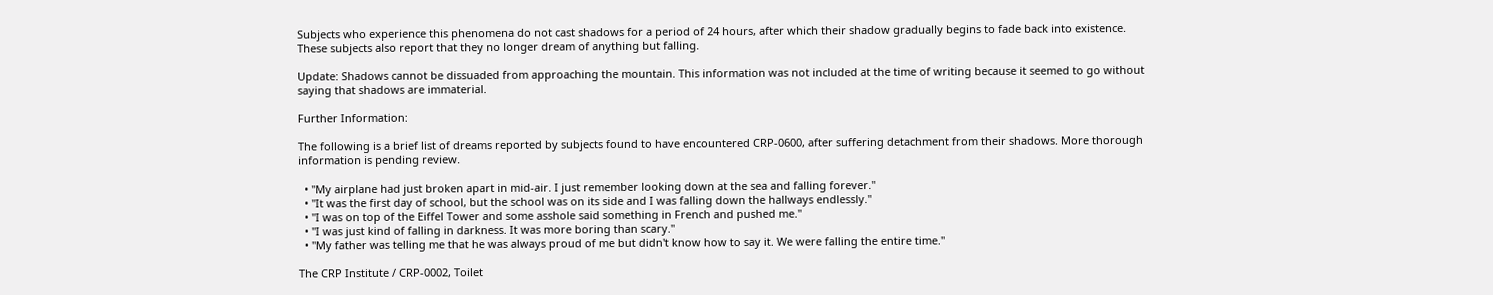Subjects who experience this phenomena do not cast shadows for a period of 24 hours, after which their shadow gradually begins to fade back into existence. These subjects also report that they no longer dream of anything but falling.

Update: Shadows cannot be dissuaded from approaching the mountain. This information was not included at the time of writing because it seemed to go without saying that shadows are immaterial.

Further Information:

The following is a brief list of dreams reported by subjects found to have encountered CRP-0600, after suffering detachment from their shadows. More thorough information is pending review.

  • "My airplane had just broken apart in mid-air. I just remember looking down at the sea and falling forever."
  • "It was the first day of school, but the school was on its side and I was falling down the hallways endlessly."
  • "I was on top of the Eiffel Tower and some asshole said something in French and pushed me."
  • "I was just kind of falling in darkness. It was more boring than scary."
  • "My father was telling me that he was always proud of me but didn't know how to say it. We were falling the entire time."

The CRP Institute / CRP-0002, Toilet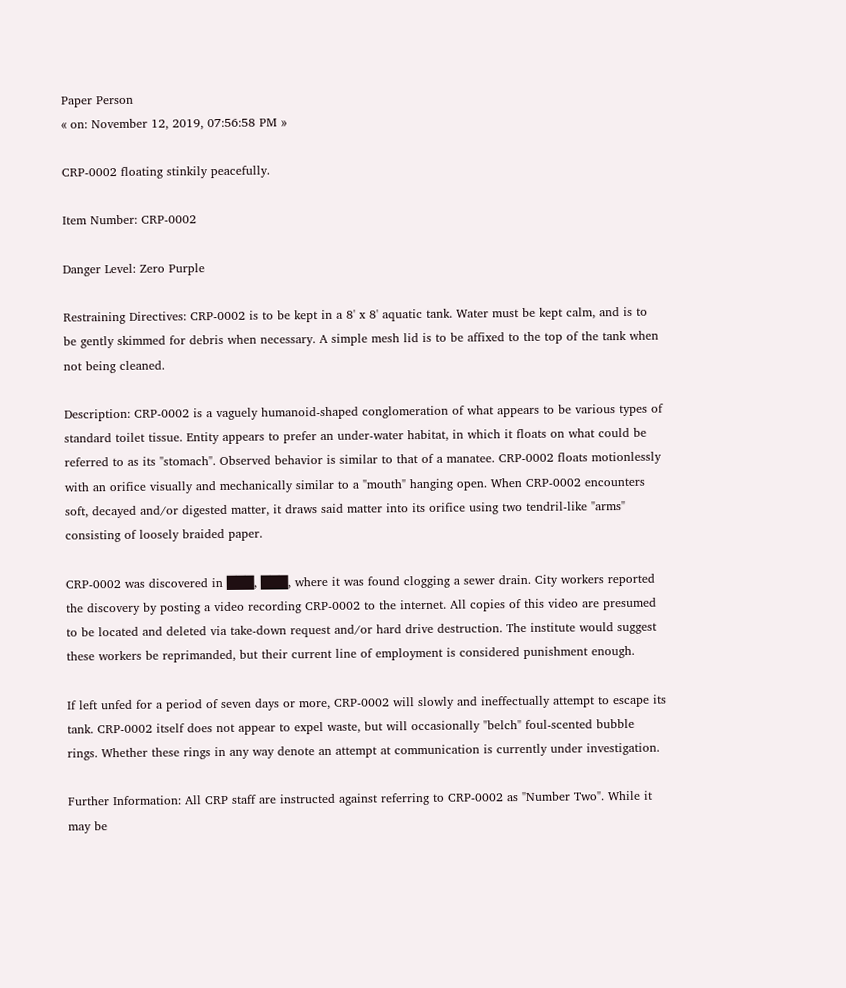Paper Person
« on: November 12, 2019, 07:56:58 PM »

CRP-0002 floating stinkily peacefully.

Item Number: CRP-0002

Danger Level: Zero Purple

Restraining Directives: CRP-0002 is to be kept in a 8' x 8' aquatic tank. Water must be kept calm, and is to be gently skimmed for debris when necessary. A simple mesh lid is to be affixed to the top of the tank when not being cleaned.

Description: CRP-0002 is a vaguely humanoid-shaped conglomeration of what appears to be various types of standard toilet tissue. Entity appears to prefer an under-water habitat, in which it floats on what could be referred to as its "stomach". Observed behavior is similar to that of a manatee. CRP-0002 floats motionlessly with an orifice visually and mechanically similar to a "mouth" hanging open. When CRP-0002 encounters soft, decayed and/or digested matter, it draws said matter into its orifice using two tendril-like "arms" consisting of loosely braided paper.

CRP-0002 was discovered in ███, ███, where it was found clogging a sewer drain. City workers reported the discovery by posting a video recording CRP-0002 to the internet. All copies of this video are presumed to be located and deleted via take-down request and/or hard drive destruction. The institute would suggest these workers be reprimanded, but their current line of employment is considered punishment enough.

If left unfed for a period of seven days or more, CRP-0002 will slowly and ineffectually attempt to escape its tank. CRP-0002 itself does not appear to expel waste, but will occasionally "belch" foul-scented bubble rings. Whether these rings in any way denote an attempt at communication is currently under investigation.

Further Information: All CRP staff are instructed against referring to CRP-0002 as "Number Two". While it may be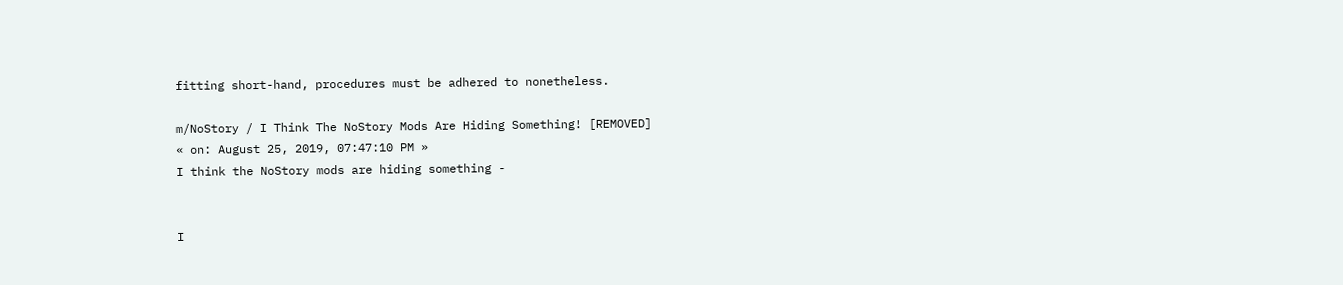fitting short-hand, procedures must be adhered to nonetheless.

m/NoStory / I Think The NoStory Mods Are Hiding Something! [REMOVED]
« on: August 25, 2019, 07:47:10 PM »
I think the NoStory mods are hiding something -


I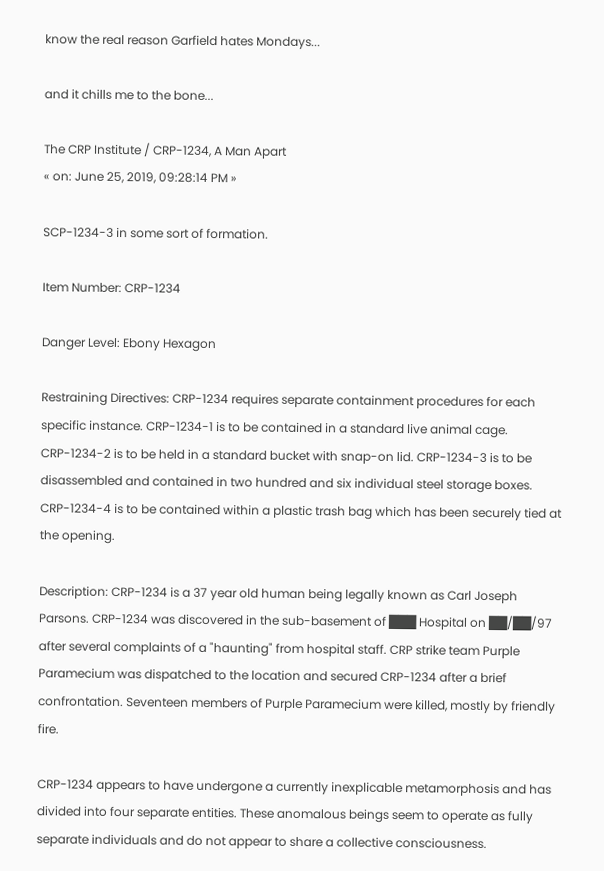know the real reason Garfield hates Mondays...

and it chills me to the bone...

The CRP Institute / CRP-1234, A Man Apart
« on: June 25, 2019, 09:28:14 PM »

SCP-1234-3 in some sort of formation.

Item Number: CRP-1234

Danger Level: Ebony Hexagon

Restraining Directives: CRP-1234 requires separate containment procedures for each specific instance. CRP-1234-1 is to be contained in a standard live animal cage. CRP-1234-2 is to be held in a standard bucket with snap-on lid. CRP-1234-3 is to be disassembled and contained in two hundred and six individual steel storage boxes. CRP-1234-4 is to be contained within a plastic trash bag which has been securely tied at the opening.

Description: CRP-1234 is a 37 year old human being legally known as Carl Joseph Parsons. CRP-1234 was discovered in the sub-basement of ███ Hospital on ██/██/97 after several complaints of a "haunting" from hospital staff. CRP strike team Purple Paramecium was dispatched to the location and secured CRP-1234 after a brief confrontation. Seventeen members of Purple Paramecium were killed, mostly by friendly fire.

CRP-1234 appears to have undergone a currently inexplicable metamorphosis and has divided into four separate entities. These anomalous beings seem to operate as fully separate individuals and do not appear to share a collective consciousness.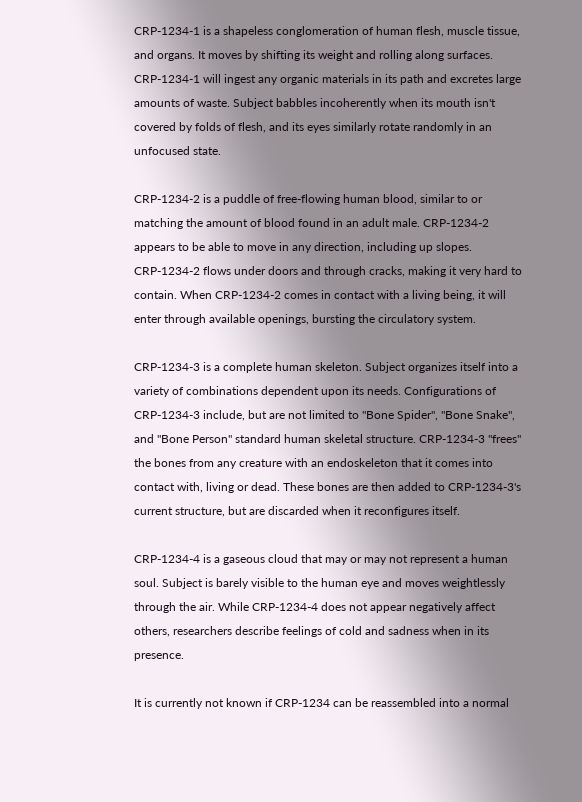CRP-1234-1 is a shapeless conglomeration of human flesh, muscle tissue, and organs. It moves by shifting its weight and rolling along surfaces. CRP-1234-1 will ingest any organic materials in its path and excretes large amounts of waste. Subject babbles incoherently when its mouth isn't covered by folds of flesh, and its eyes similarly rotate randomly in an unfocused state.

CRP-1234-2 is a puddle of free-flowing human blood, similar to or matching the amount of blood found in an adult male. CRP-1234-2 appears to be able to move in any direction, including up slopes. CRP-1234-2 flows under doors and through cracks, making it very hard to contain. When CRP-1234-2 comes in contact with a living being, it will enter through available openings, bursting the circulatory system.

CRP-1234-3 is a complete human skeleton. Subject organizes itself into a variety of combinations dependent upon its needs. Configurations of CRP-1234-3 include, but are not limited to "Bone Spider", "Bone Snake", and "Bone Person" standard human skeletal structure. CRP-1234-3 "frees" the bones from any creature with an endoskeleton that it comes into contact with, living or dead. These bones are then added to CRP-1234-3's current structure, but are discarded when it reconfigures itself.

CRP-1234-4 is a gaseous cloud that may or may not represent a human soul. Subject is barely visible to the human eye and moves weightlessly through the air. While CRP-1234-4 does not appear negatively affect others, researchers describe feelings of cold and sadness when in its presence.

It is currently not known if CRP-1234 can be reassembled into a normal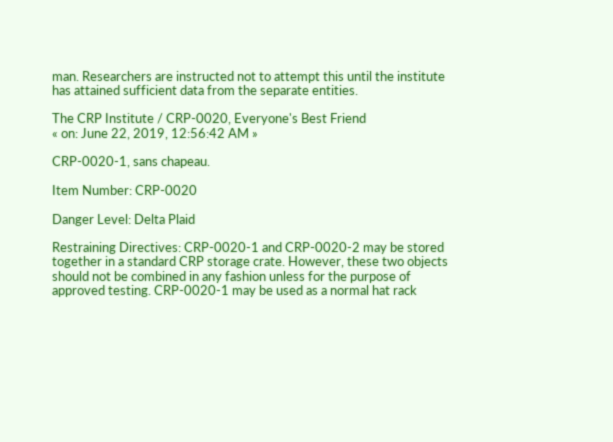man. Researchers are instructed not to attempt this until the institute has attained sufficient data from the separate entities.

The CRP Institute / CRP-0020, Everyone's Best Friend
« on: June 22, 2019, 12:56:42 AM »

CRP-0020-1, sans chapeau.

Item Number: CRP-0020

Danger Level: Delta Plaid

Restraining Directives: CRP-0020-1 and CRP-0020-2 may be stored together in a standard CRP storage crate. However, these two objects should not be combined in any fashion unless for the purpose of approved testing. CRP-0020-1 may be used as a normal hat rack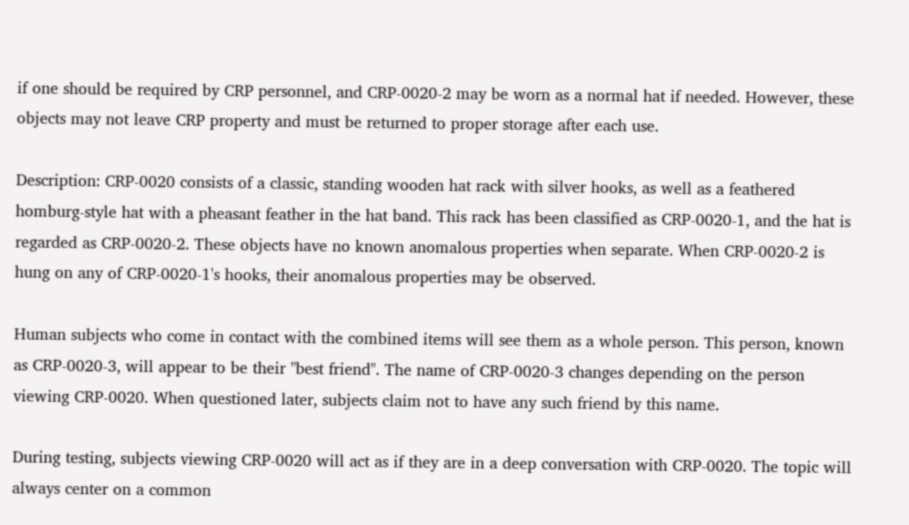if one should be required by CRP personnel, and CRP-0020-2 may be worn as a normal hat if needed. However, these objects may not leave CRP property and must be returned to proper storage after each use.

Description: CRP-0020 consists of a classic, standing wooden hat rack with silver hooks, as well as a feathered homburg-style hat with a pheasant feather in the hat band. This rack has been classified as CRP-0020-1, and the hat is regarded as CRP-0020-2. These objects have no known anomalous properties when separate. When CRP-0020-2 is hung on any of CRP-0020-1's hooks, their anomalous properties may be observed.

Human subjects who come in contact with the combined items will see them as a whole person. This person, known as CRP-0020-3, will appear to be their "best friend". The name of CRP-0020-3 changes depending on the person viewing CRP-0020. When questioned later, subjects claim not to have any such friend by this name.

During testing, subjects viewing CRP-0020 will act as if they are in a deep conversation with CRP-0020. The topic will always center on a common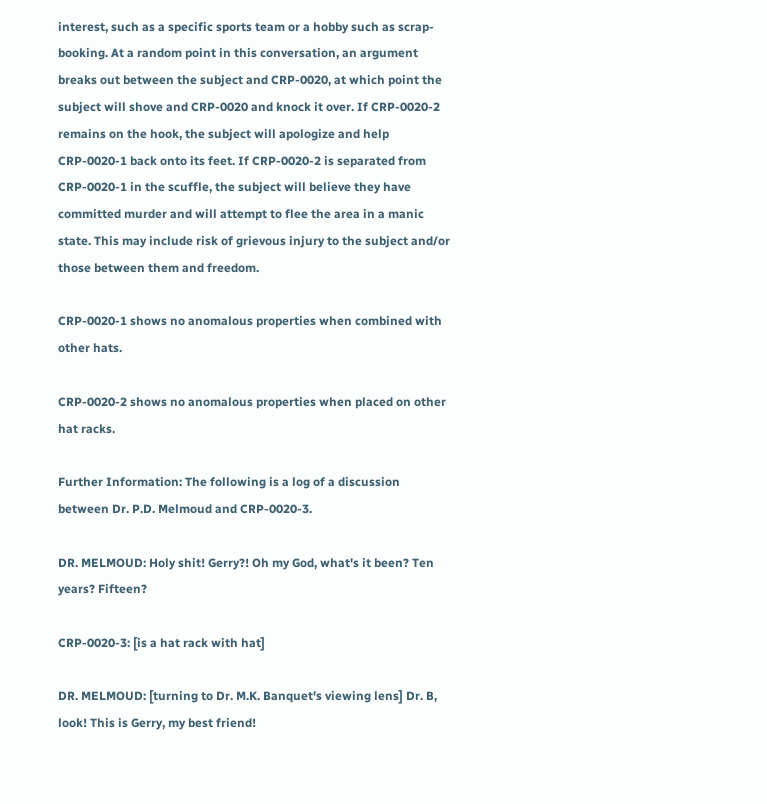interest, such as a specific sports team or a hobby such as scrap-booking. At a random point in this conversation, an argument breaks out between the subject and CRP-0020, at which point the subject will shove and CRP-0020 and knock it over. If CRP-0020-2 remains on the hook, the subject will apologize and help CRP-0020-1 back onto its feet. If CRP-0020-2 is separated from CRP-0020-1 in the scuffle, the subject will believe they have committed murder and will attempt to flee the area in a manic state. This may include risk of grievous injury to the subject and/or those between them and freedom.

CRP-0020-1 shows no anomalous properties when combined with other hats.

CRP-0020-2 shows no anomalous properties when placed on other hat racks.

Further Information: The following is a log of a discussion between Dr. P.D. Melmoud and CRP-0020-3.

DR. MELMOUD: Holy shit! Gerry?! Oh my God, what's it been? Ten years? Fifteen?

CRP-0020-3: [is a hat rack with hat]

DR. MELMOUD: [turning to Dr. M.K. Banquet's viewing lens] Dr. B, look! This is Gerry, my best friend!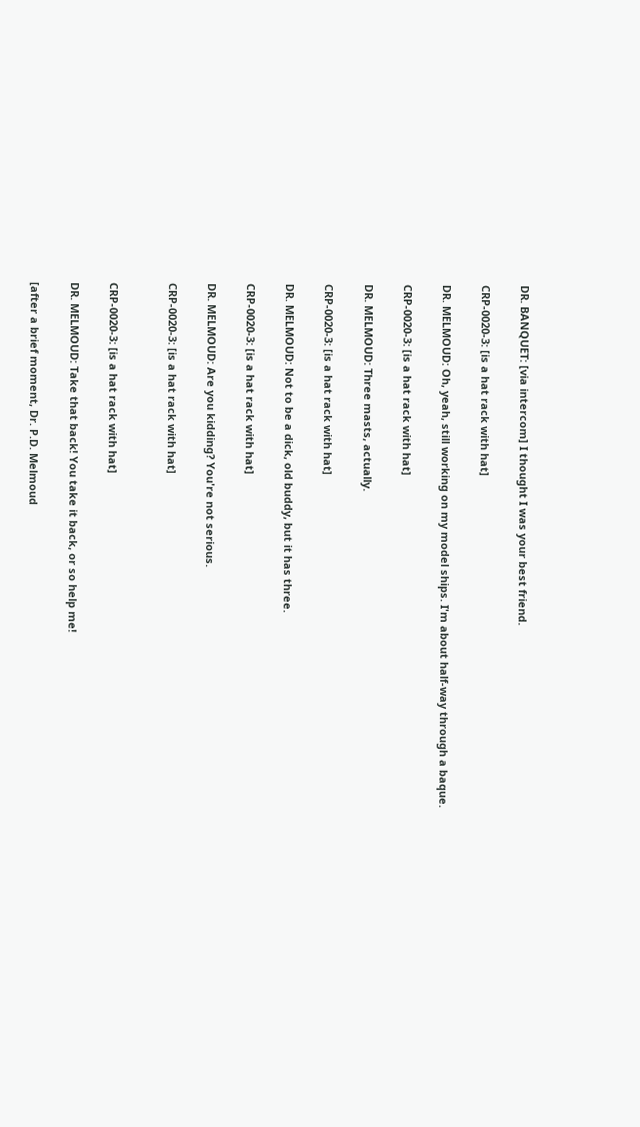DR. BANQUET: [via intercom] I thought I was your best friend.

CRP-0020-3: [is a hat rack with hat]

DR. MELMOUD: Oh, yeah, still working on my model ships. I'm about half-way through a baque.

CRP-0020-3: [is a hat rack with hat]

DR. MELMOUD: Three masts, actually.

CRP-0020-3: [is a hat rack with hat]

DR. MELMOUD: Not to be a dick, old buddy, but it has three.

CRP-0020-3: [is a hat rack with hat]

DR. MELMOUD: Are you kidding? You're not serious.

CRP-0020-3: [is a hat rack with hat]


CRP-0020-3: [is a hat rack with hat]

DR. MELMOUD: Take that back! You take it back, or so help me!

[after a brief moment, Dr. P.D. Melmoud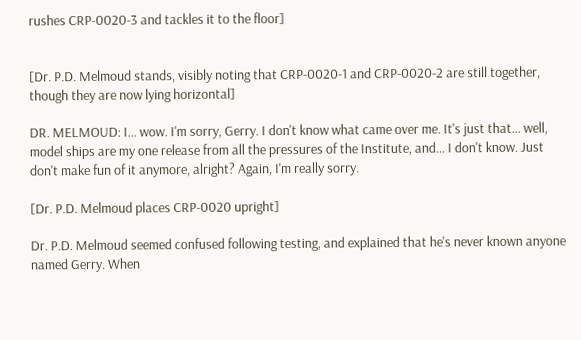rushes CRP-0020-3 and tackles it to the floor]


[Dr. P.D. Melmoud stands, visibly noting that CRP-0020-1 and CRP-0020-2 are still together, though they are now lying horizontal]

DR. MELMOUD: I... wow. I'm sorry, Gerry. I don't know what came over me. It's just that... well, model ships are my one release from all the pressures of the Institute, and... I don't know. Just don't make fun of it anymore, alright? Again, I'm really sorry.

[Dr. P.D. Melmoud places CRP-0020 upright]

Dr. P.D. Melmoud seemed confused following testing, and explained that he's never known anyone named Gerry. When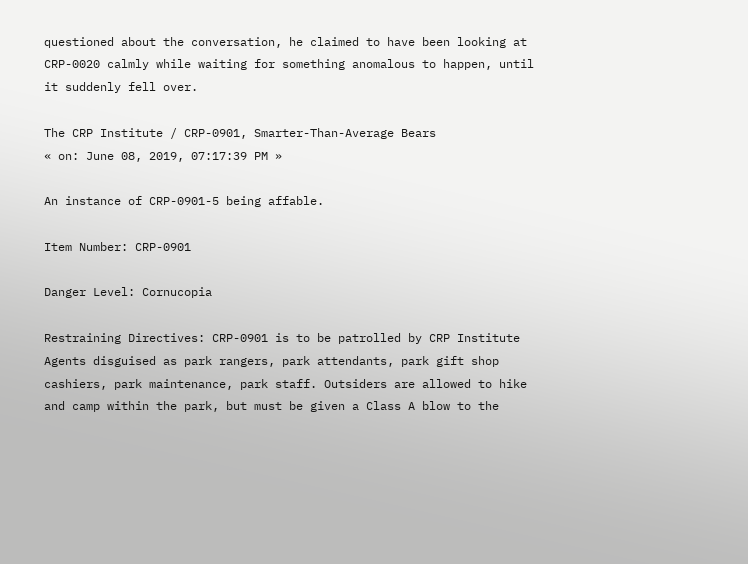questioned about the conversation, he claimed to have been looking at CRP-0020 calmly while waiting for something anomalous to happen, until it suddenly fell over.

The CRP Institute / CRP-0901, Smarter-Than-Average Bears
« on: June 08, 2019, 07:17:39 PM »

An instance of CRP-0901-5 being affable.

Item Number: CRP-0901

Danger Level: Cornucopia

Restraining Directives: CRP-0901 is to be patrolled by CRP Institute Agents disguised as park rangers, park attendants, park gift shop cashiers, park maintenance, park staff. Outsiders are allowed to hike and camp within the park, but must be given a Class A blow to the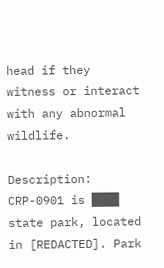head if they witness or interact with any abnormal wildlife.

Description: CRP-0901 is ███ state park, located in [REDACTED]. Park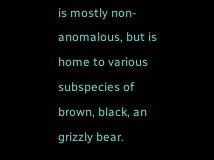is mostly non-anomalous, but is home to various subspecies of brown, black, an grizzly bear.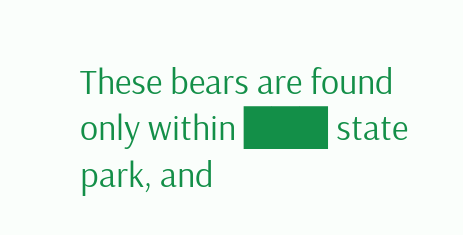These bears are found only within ███ state park, and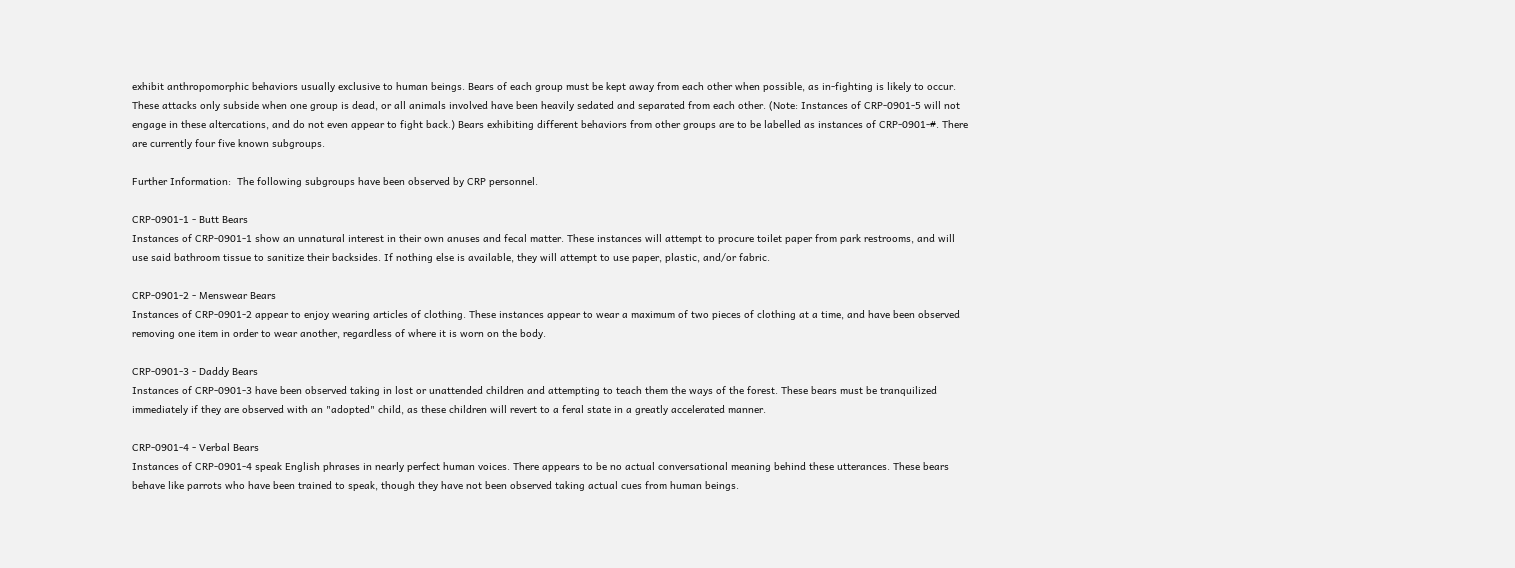exhibit anthropomorphic behaviors usually exclusive to human beings. Bears of each group must be kept away from each other when possible, as in-fighting is likely to occur. These attacks only subside when one group is dead, or all animals involved have been heavily sedated and separated from each other. (Note: Instances of CRP-0901-5 will not engage in these altercations, and do not even appear to fight back.) Bears exhibiting different behaviors from other groups are to be labelled as instances of CRP-0901-#. There are currently four five known subgroups.

Further Information:  The following subgroups have been observed by CRP personnel.

CRP-0901-1 - Butt Bears
Instances of CRP-0901-1 show an unnatural interest in their own anuses and fecal matter. These instances will attempt to procure toilet paper from park restrooms, and will use said bathroom tissue to sanitize their backsides. If nothing else is available, they will attempt to use paper, plastic, and/or fabric.

CRP-0901-2 - Menswear Bears
Instances of CRP-0901-2 appear to enjoy wearing articles of clothing. These instances appear to wear a maximum of two pieces of clothing at a time, and have been observed removing one item in order to wear another, regardless of where it is worn on the body.

CRP-0901-3 - Daddy Bears
Instances of CRP-0901-3 have been observed taking in lost or unattended children and attempting to teach them the ways of the forest. These bears must be tranquilized immediately if they are observed with an "adopted" child, as these children will revert to a feral state in a greatly accelerated manner.

CRP-0901-4 - Verbal Bears
Instances of CRP-0901-4 speak English phrases in nearly perfect human voices. There appears to be no actual conversational meaning behind these utterances. These bears behave like parrots who have been trained to speak, though they have not been observed taking actual cues from human beings.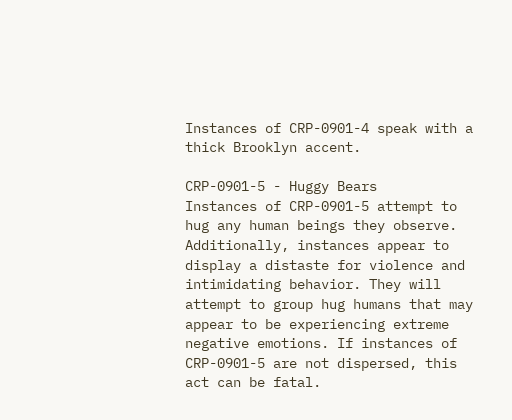Instances of CRP-0901-4 speak with a thick Brooklyn accent.

CRP-0901-5 - Huggy Bears
Instances of CRP-0901-5 attempt to hug any human beings they observe. Additionally, instances appear to display a distaste for violence and intimidating behavior. They will attempt to group hug humans that may appear to be experiencing extreme negative emotions. If instances of CRP-0901-5 are not dispersed, this act can be fatal.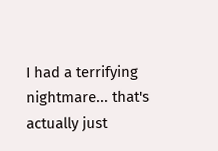I had a terrifying nightmare... that's actually just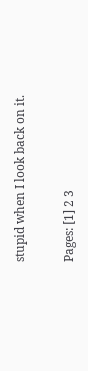stupid when I look back on it.

Pages: [1] 2 3